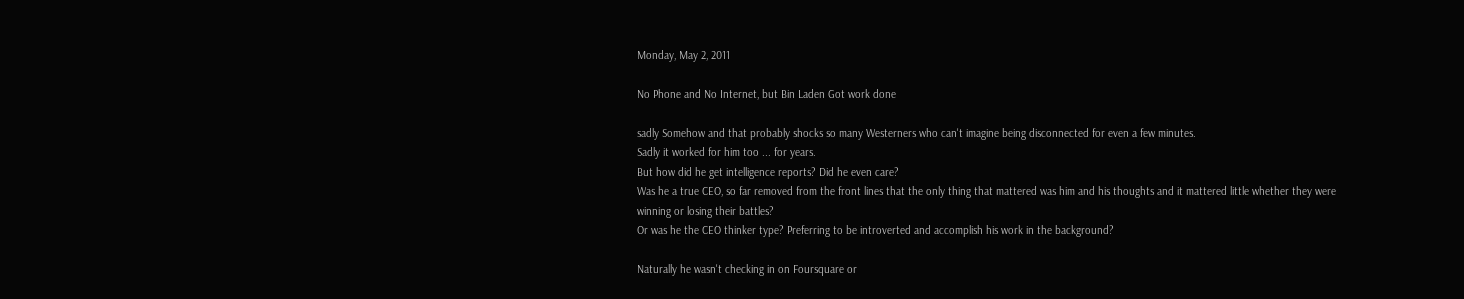Monday, May 2, 2011

No Phone and No Internet, but Bin Laden Got work done

sadly Somehow and that probably shocks so many Westerners who can't imagine being disconnected for even a few minutes.
Sadly it worked for him too ... for years.
But how did he get intelligence reports? Did he even care?
Was he a true CEO, so far removed from the front lines that the only thing that mattered was him and his thoughts and it mattered little whether they were winning or losing their battles?
Or was he the CEO thinker type? Preferring to be introverted and accomplish his work in the background?

Naturally he wasn't checking in on Foursquare or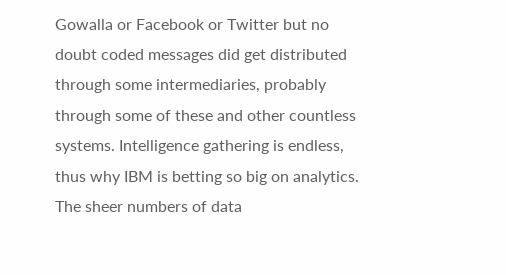Gowalla or Facebook or Twitter but no doubt coded messages did get distributed through some intermediaries, probably through some of these and other countless systems. Intelligence gathering is endless, thus why IBM is betting so big on analytics. The sheer numbers of data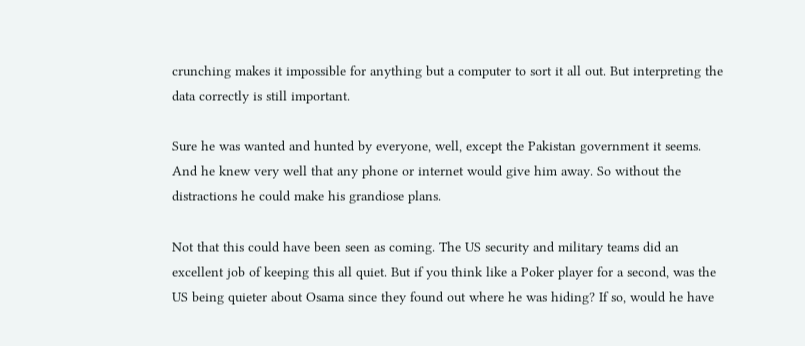crunching makes it impossible for anything but a computer to sort it all out. But interpreting the data correctly is still important.

Sure he was wanted and hunted by everyone, well, except the Pakistan government it seems. And he knew very well that any phone or internet would give him away. So without the distractions he could make his grandiose plans.

Not that this could have been seen as coming. The US security and military teams did an excellent job of keeping this all quiet. But if you think like a Poker player for a second, was the US being quieter about Osama since they found out where he was hiding? If so, would he have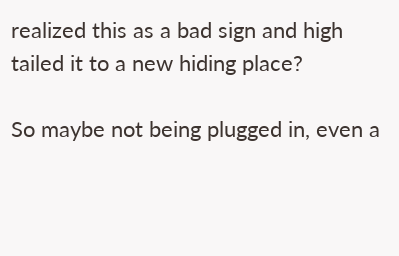realized this as a bad sign and high tailed it to a new hiding place?

So maybe not being plugged in, even a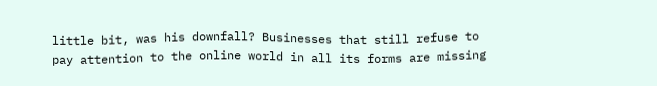little bit, was his downfall? Businesses that still refuse to pay attention to the online world in all its forms are missing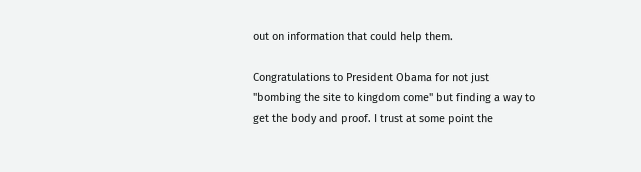out on information that could help them.

Congratulations to President Obama for not just "bombing the site to kingdom come" but finding a way to get the body and proof. I trust at some point the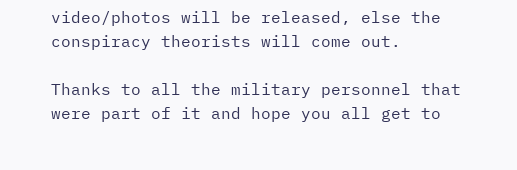video/photos will be released, else the conspiracy theorists will come out.

Thanks to all the military personnel that were part of it and hope you all get to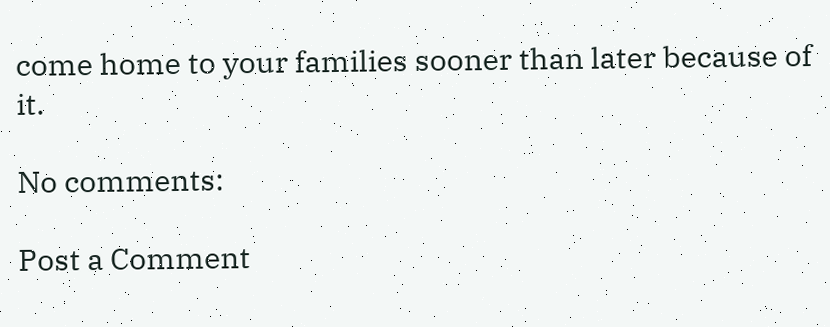come home to your families sooner than later because of it.

No comments:

Post a Comment